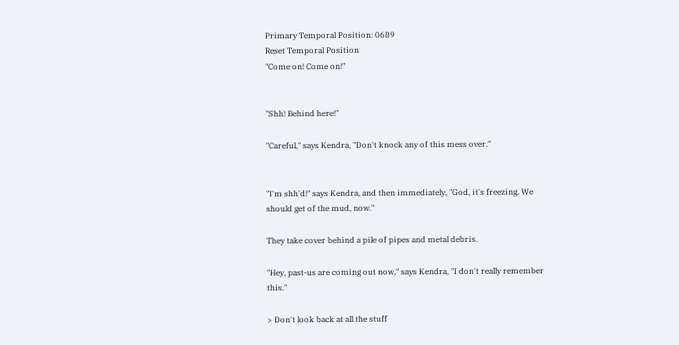Primary Temporal Position: 0689
Reset Temporal Position
"Come on! Come on!"


"Shh! Behind here!"

"Careful," says Kendra, "Don't knock any of this mess over."


"I'm shh'd!" says Kendra, and then immediately, "God, it's freezing. We should get of the mud, now."

They take cover behind a pile of pipes and metal debris.

"Hey, past-us are coming out now," says Kendra, "I don't really remember this."

> Don't look back at all the stuff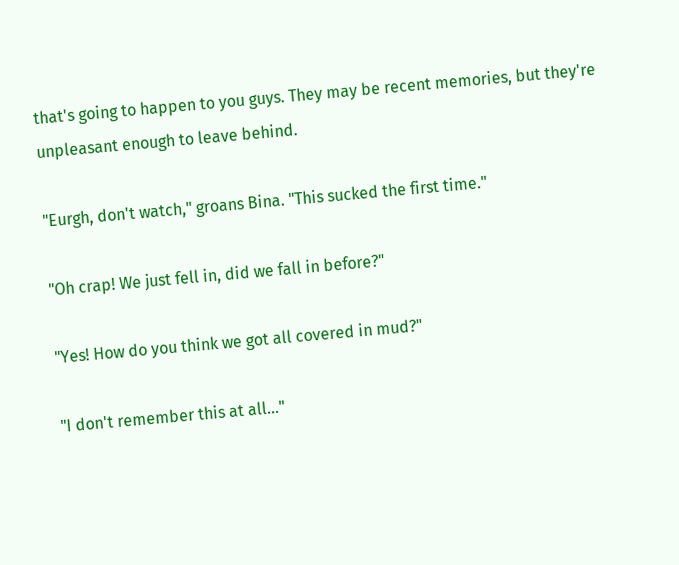that's going to happen to you guys. They may be recent memories, but they're unpleasant enough to leave behind.

"Eurgh, don't watch," groans Bina. "This sucked the first time."

"Oh crap! We just fell in, did we fall in before?"

"Yes! How do you think we got all covered in mud?"

"I don't remember this at all…"